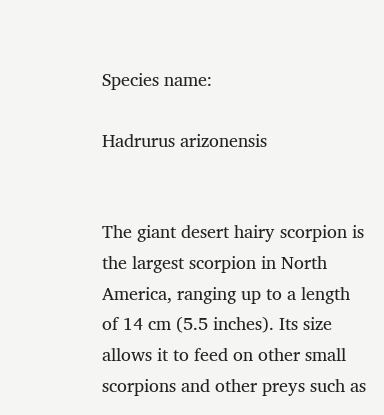Species name:

Hadrurus arizonensis


The giant desert hairy scorpion is the largest scorpion in North America, ranging up to a length of 14 cm (5.5 inches). Its size allows it to feed on other small scorpions and other preys such as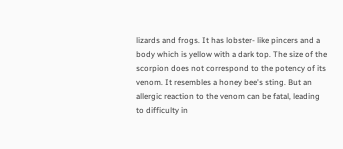lizards and frogs. It has lobster- like pincers and a body which is yellow with a dark top. The size of the scorpion does not correspond to the potency of its venom. It resembles a honey bee's sting. But an allergic reaction to the venom can be fatal, leading to difficulty in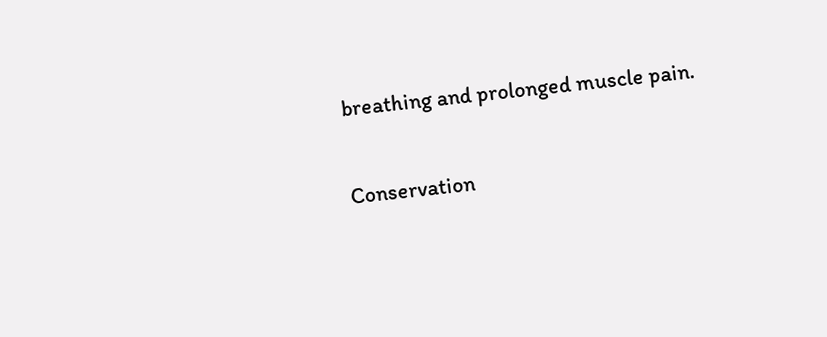breathing and prolonged muscle pain.

Conservation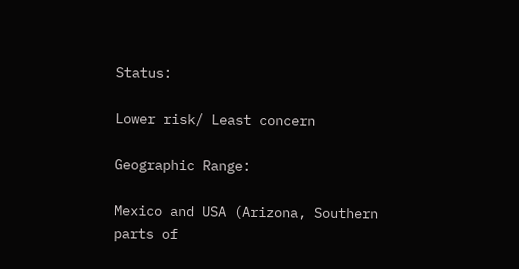Status:

Lower risk/ Least concern

Geographic Range:

Mexico and USA (Arizona, Southern parts of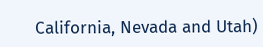California, Nevada and Utah)